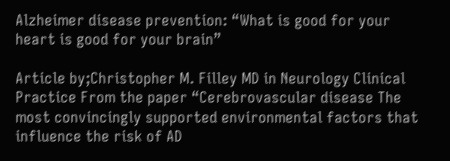Alzheimer disease prevention: “What is good for your heart is good for your brain”

Article by;Christopher M. Filley MD in Neurology Clinical Practice From the paper “Cerebrovascular disease The most convincingly supported environmental factors that influence the risk of AD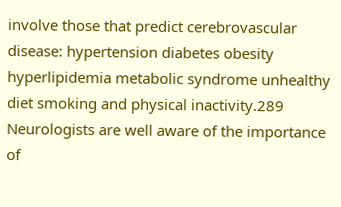involve those that predict cerebrovascular disease: hypertension diabetes obesity hyperlipidemia metabolic syndrome unhealthy diet smoking and physical inactivity.289 Neurologists are well aware of the importance of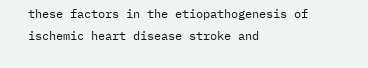these factors in the etiopathogenesis of ischemic heart disease stroke and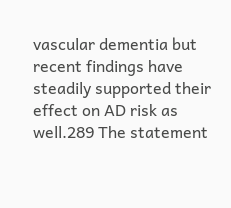vascular dementia but recent findings have steadily supported their effect on AD risk as well.289 The statement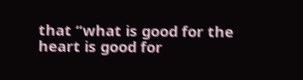that “what is good for the heart is good for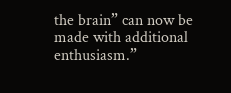the brain” can now be made with additional enthusiasm.”